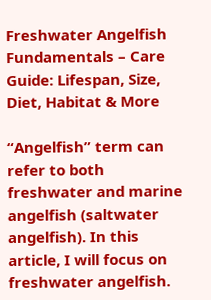Freshwater Angelfish Fundamentals – Care Guide: Lifespan, Size, Diet, Habitat & More

“Angelfish” term can refer to both freshwater and marine angelfish (saltwater angelfish). In this article, I will focus on freshwater angelfish.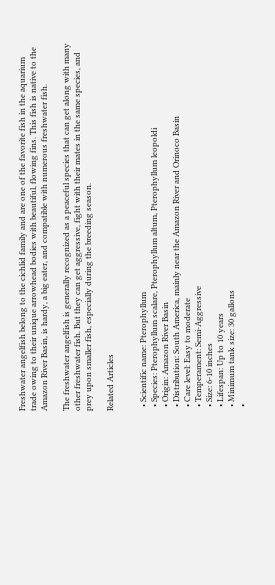Freshwater angelfish belong to the cichlid family and are one of the favorite fish in the aquarium trade owing to their unique arrowhead bodies with beautiful, flowing fins. This fish is native to the Amazon River Basin, is hardy, a big eater, and compatible with numerous freshwater fish.

The freshwater angelfish is generally recognized as a peaceful species that can get along with many other freshwater fish. But they can get aggressive, fight with their mates in the same species, and prey upon smaller fish, especially during the breeding season.

Related Articles


  • Scientific name: Pterophyllum
  • Species: Pterophyllum scalare, Pterophyllum altum, Pterophyllum leopoldi
  • Origin: Amazon River Basin
  • Distribution: South America, mainly near the Amazon River and Orinoco Basin
  • Care level: Easy to moderate
  • Temperament: Semi-Aggressive
  • Size: 6-10 inches
  • Lifespan: Up to 10 years
  • Minimum tank size: 30 gallons
  •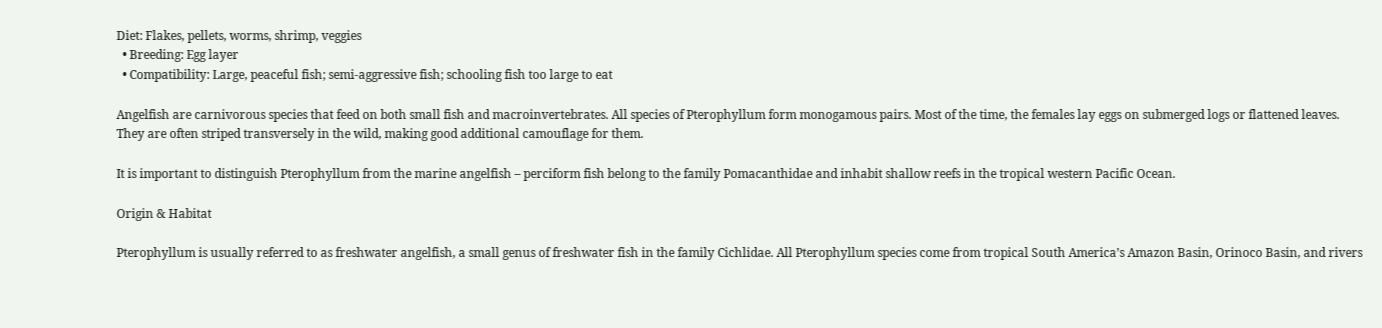Diet: Flakes, pellets, worms, shrimp, veggies
  • Breeding: Egg layer
  • Compatibility: Large, peaceful fish; semi-aggressive fish; schooling fish too large to eat

Angelfish are carnivorous species that feed on both small fish and macroinvertebrates. All species of Pterophyllum form monogamous pairs. Most of the time, the females lay eggs on submerged logs or flattened leaves. They are often striped transversely in the wild, making good additional camouflage for them.

It is important to distinguish Pterophyllum from the marine angelfish – perciform fish belong to the family Pomacanthidae and inhabit shallow reefs in the tropical western Pacific Ocean.

Origin & Habitat

Pterophyllum is usually referred to as freshwater angelfish, a small genus of freshwater fish in the family Cichlidae. All Pterophyllum species come from tropical South America’s Amazon Basin, Orinoco Basin, and rivers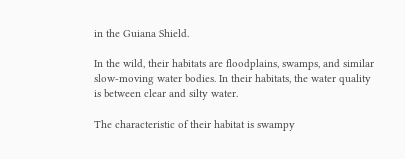in the Guiana Shield.

In the wild, their habitats are floodplains, swamps, and similar slow-moving water bodies. In their habitats, the water quality is between clear and silty water.

The characteristic of their habitat is swampy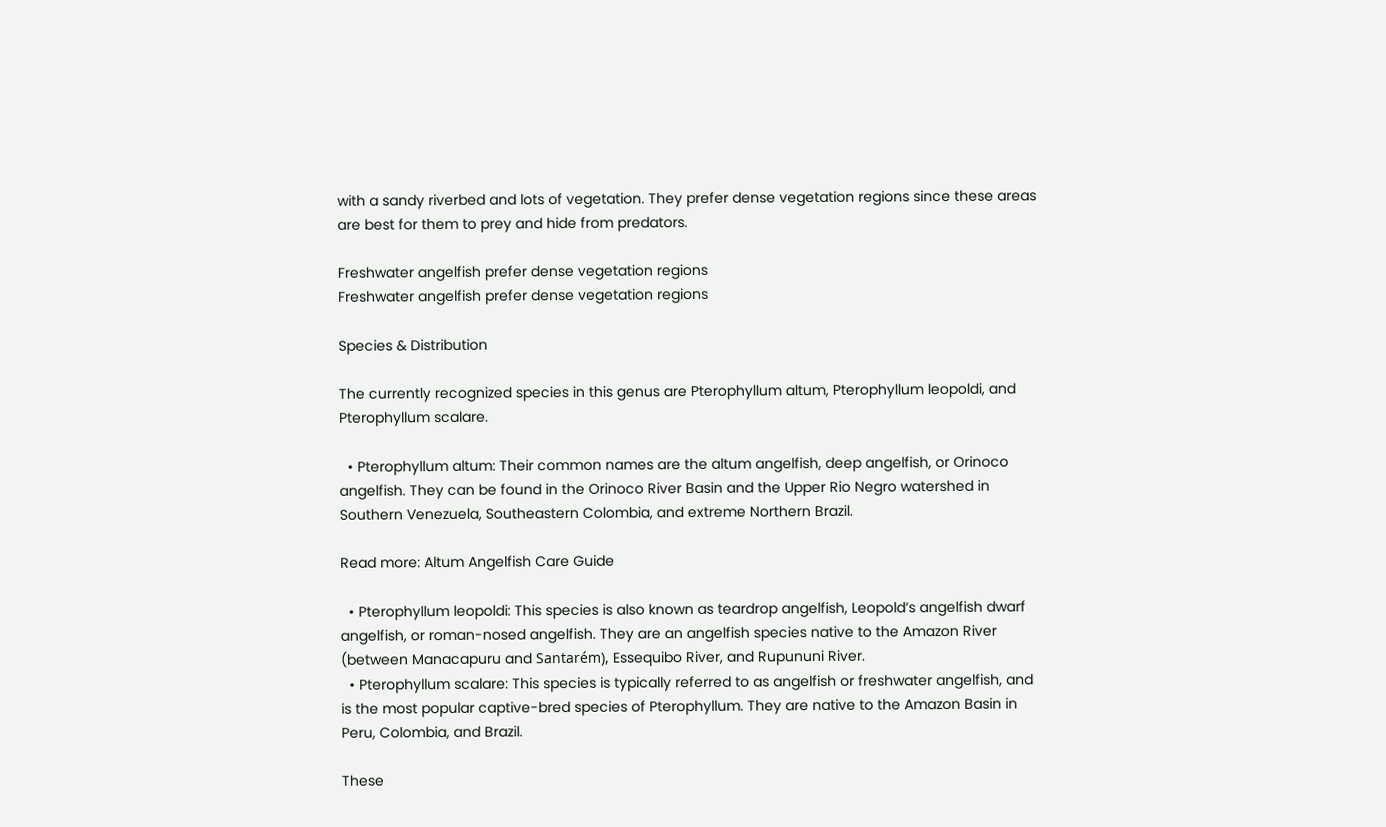with a sandy riverbed and lots of vegetation. They prefer dense vegetation regions since these areas are best for them to prey and hide from predators.

Freshwater angelfish prefer dense vegetation regions
Freshwater angelfish prefer dense vegetation regions

Species & Distribution

The currently recognized species in this genus are Pterophyllum altum, Pterophyllum leopoldi, and Pterophyllum scalare.

  • Pterophyllum altum: Their common names are the altum angelfish, deep angelfish, or Orinoco angelfish. They can be found in the Orinoco River Basin and the Upper Rio Negro watershed in Southern Venezuela, Southeastern Colombia, and extreme Northern Brazil.

Read more: Altum Angelfish Care Guide

  • Pterophyllum leopoldi: This species is also known as teardrop angelfish, Leopold’s angelfish dwarf angelfish, or roman-nosed angelfish. They are an angelfish species native to the Amazon River (between Manacapuru and Santarém), Essequibo River, and Rupununi River.
  • Pterophyllum scalare: This species is typically referred to as angelfish or freshwater angelfish, and is the most popular captive-bred species of Pterophyllum. They are native to the Amazon Basin in Peru, Colombia, and Brazil.

These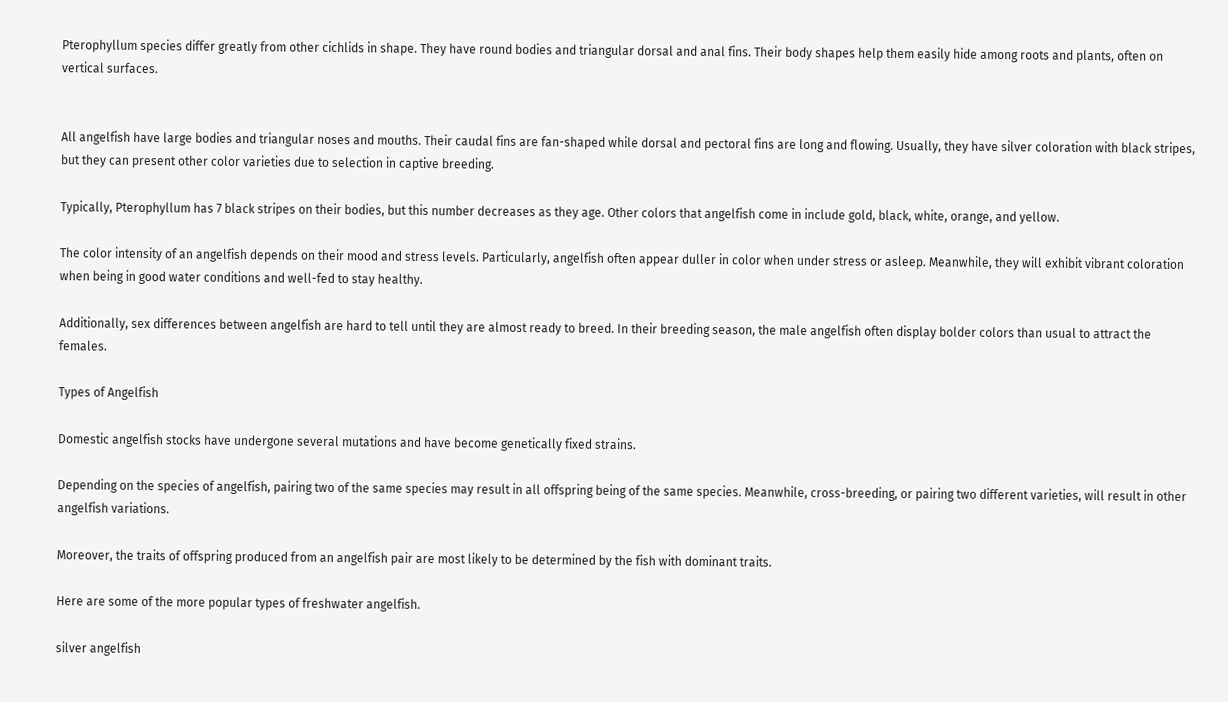Pterophyllum species differ greatly from other cichlids in shape. They have round bodies and triangular dorsal and anal fins. Their body shapes help them easily hide among roots and plants, often on vertical surfaces.


All angelfish have large bodies and triangular noses and mouths. Their caudal fins are fan-shaped while dorsal and pectoral fins are long and flowing. Usually, they have silver coloration with black stripes, but they can present other color varieties due to selection in captive breeding.

Typically, Pterophyllum has 7 black stripes on their bodies, but this number decreases as they age. Other colors that angelfish come in include gold, black, white, orange, and yellow.

The color intensity of an angelfish depends on their mood and stress levels. Particularly, angelfish often appear duller in color when under stress or asleep. Meanwhile, they will exhibit vibrant coloration when being in good water conditions and well-fed to stay healthy.

Additionally, sex differences between angelfish are hard to tell until they are almost ready to breed. In their breeding season, the male angelfish often display bolder colors than usual to attract the females.

Types of Angelfish

Domestic angelfish stocks have undergone several mutations and have become genetically fixed strains.

Depending on the species of angelfish, pairing two of the same species may result in all offspring being of the same species. Meanwhile, cross-breeding, or pairing two different varieties, will result in other angelfish variations.

Moreover, the traits of offspring produced from an angelfish pair are most likely to be determined by the fish with dominant traits.

Here are some of the more popular types of freshwater angelfish.

silver angelfish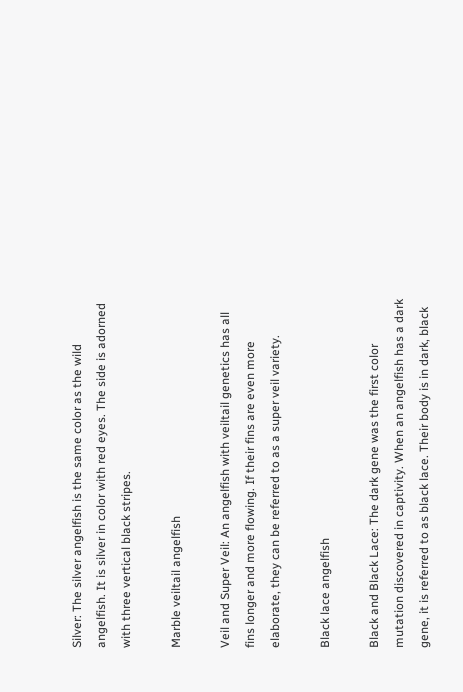Silver: The silver angelfish is the same color as the wild angelfish. It is silver in color with red eyes. The side is adorned with three vertical black stripes.

Marble veiltail angelfish

Veil and Super Veil: An angelfish with veiltail genetics has all fins longer and more flowing. If their fins are even more elaborate, they can be referred to as a super veil variety.

Black lace angelfish

Black and Black Lace: The dark gene was the first color mutation discovered in captivity. When an angelfish has a dark gene, it is referred to as black lace. Their body is in dark, black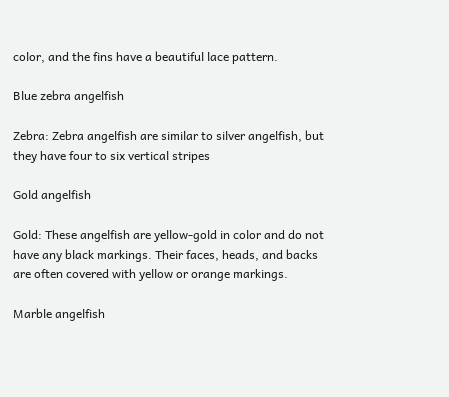color, and the fins have a beautiful lace pattern.

Blue zebra angelfish

Zebra: Zebra angelfish are similar to silver angelfish, but they have four to six vertical stripes

Gold angelfish

Gold: These angelfish are yellow-gold in color and do not have any black markings. Their faces, heads, and backs are often covered with yellow or orange markings.

Marble angelfish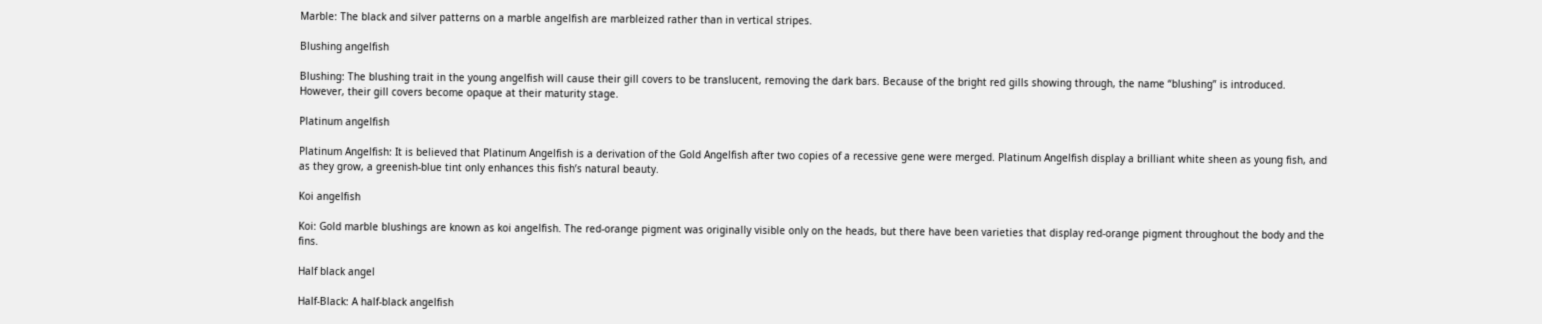Marble: The black and silver patterns on a marble angelfish are marbleized rather than in vertical stripes.

Blushing angelfish

Blushing: The blushing trait in the young angelfish will cause their gill covers to be translucent, removing the dark bars. Because of the bright red gills showing through, the name “blushing” is introduced. However, their gill covers become opaque at their maturity stage.

Platinum angelfish

Platinum Angelfish: It is believed that Platinum Angelfish is a derivation of the Gold Angelfish after two copies of a recessive gene were merged. Platinum Angelfish display a brilliant white sheen as young fish, and as they grow, a greenish-blue tint only enhances this fish’s natural beauty.

Koi angelfish

Koi: Gold marble blushings are known as koi angelfish. The red-orange pigment was originally visible only on the heads, but there have been varieties that display red-orange pigment throughout the body and the fins.

Half black angel

Half-Black: A half-black angelfish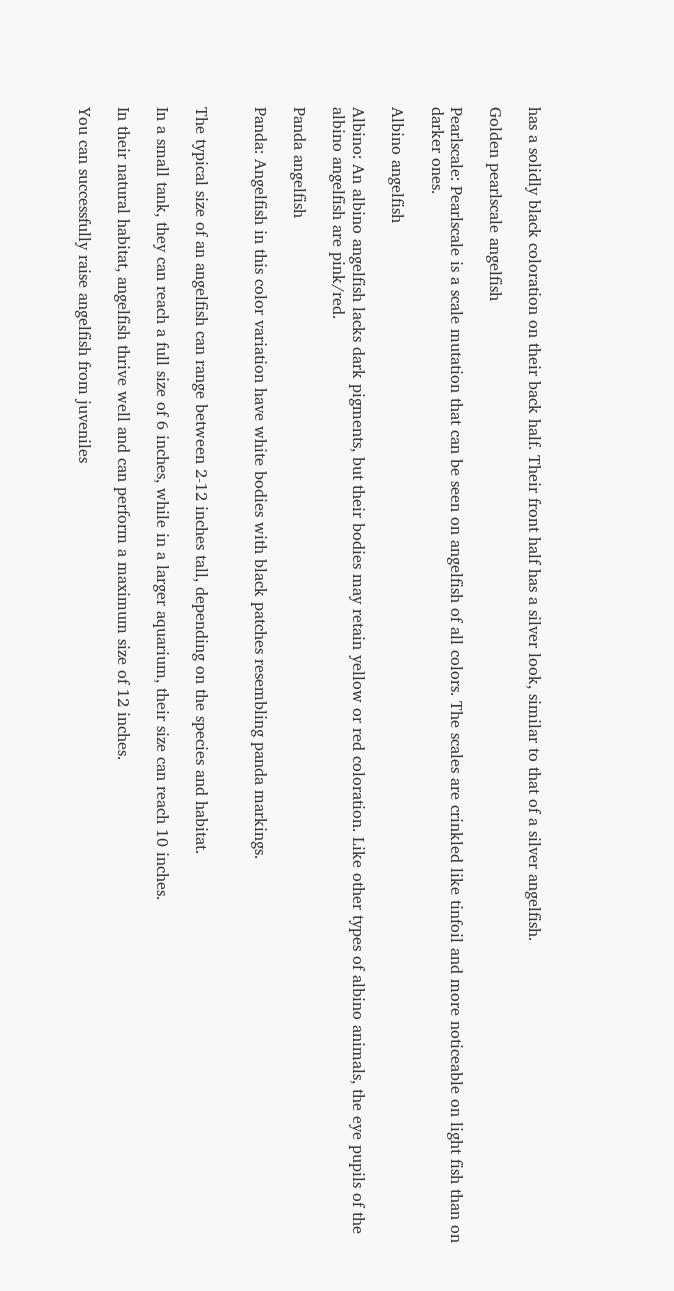has a solidly black coloration on their back half. Their front half has a silver look, similar to that of a silver angelfish.

Golden pearlscale angelfish

Pearlscale: Pearlscale is a scale mutation that can be seen on angelfish of all colors. The scales are crinkled like tinfoil and more noticeable on light fish than on darker ones.

Albino angelfish

Albino: An albino angelfish lacks dark pigments, but their bodies may retain yellow or red coloration. Like other types of albino animals, the eye pupils of the albino angelfish are pink/red.

Panda angelfish

Panda: Angelfish in this color variation have white bodies with black patches resembling panda markings.


The typical size of an angelfish can range between 2-12 inches tall, depending on the species and habitat.

In a small tank, they can reach a full size of 6 inches, while in a larger aquarium, their size can reach 10 inches.

In their natural habitat, angelfish thrive well and can perform a maximum size of 12 inches.

You can successfully raise angelfish from juveniles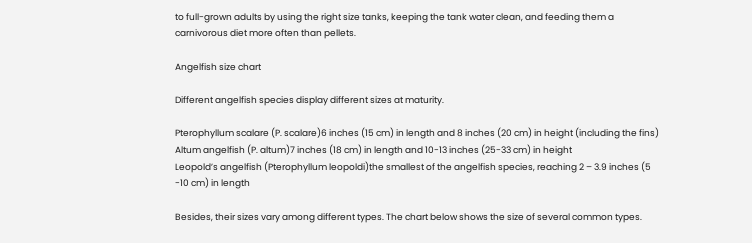to full-grown adults by using the right size tanks, keeping the tank water clean, and feeding them a carnivorous diet more often than pellets.

Angelfish size chart

Different angelfish species display different sizes at maturity.

Pterophyllum scalare (P. scalare)6 inches (15 cm) in length and 8 inches (20 cm) in height (including the fins)
Altum angelfish (P. altum)7 inches (18 cm) in length and 10-13 inches (25-33 cm) in height
Leopold’s angelfish (Pterophyllum leopoldi)the smallest of the angelfish species, reaching 2 – 3.9 inches (5 -10 cm) in length

Besides, their sizes vary among different types. The chart below shows the size of several common types.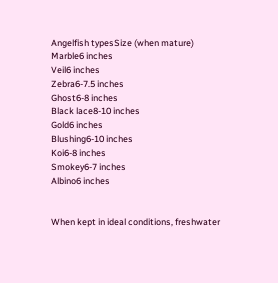Angelfish typesSize (when mature)
Marble6 inches
Veil6 inches
Zebra6-7.5 inches
Ghost6-8 inches
Black lace8-10 inches
Gold6 inches
Blushing6-10 inches
Koi6-8 inches
Smokey6-7 inches
Albino6 inches


When kept in ideal conditions, freshwater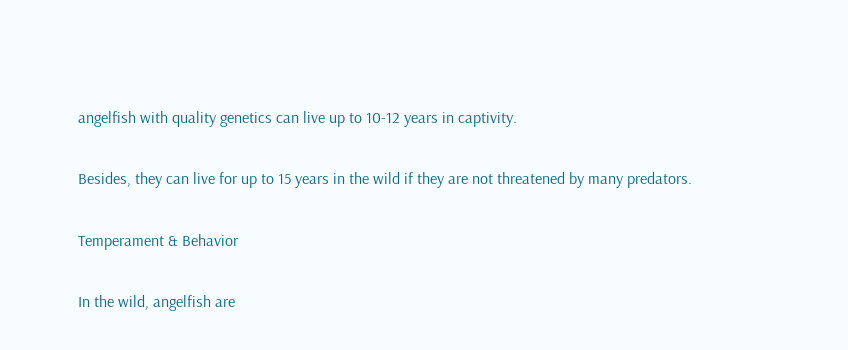angelfish with quality genetics can live up to 10-12 years in captivity.

Besides, they can live for up to 15 years in the wild if they are not threatened by many predators.

Temperament & Behavior

In the wild, angelfish are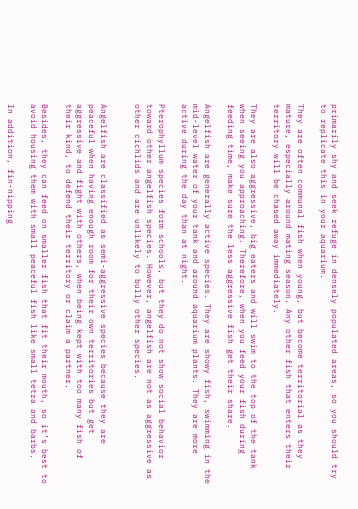primarily shy and seek refuge in densely populated areas, so you should try to replicate this in your aquarium.

They are often communal fish when young, but become territorial as they mature, especially around mating season. Any other fish that enters their territory will be chased away immediately.

They are also aggressive, big eaters and will swim to the top of the tank when seeing you approaching. Therefore, when you feed your fish during feeding time, make sure the less aggressive fish get their share.

Angelfish are generally active species. They are showy fish, swimming in the mid-level water of your tank and around aquarium plants. They are more active during the day than at night.

Pterophyllum species form schools, but they do not show social behavior toward other angelfish species. However, angelfish are not as aggressive as other cichlids and are unlikely to bully other species.


Angelfish are classified as semi-aggressive species because they are peaceful when having enough room for their own territories but get aggressive and fight with others, when being kept with too many fish of their kind, to defend their territory or claim a partner.

Besides, they can feed on smaller fish that fit their mouth, so it’s best to avoid housing them with small peaceful fish like small tetra and barbs.

In addition, fin-nipping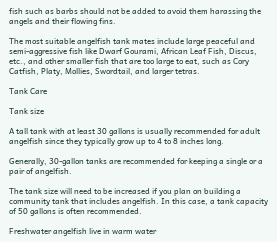fish such as barbs should not be added to avoid them harassing the angels and their flowing fins.

The most suitable angelfish tank mates include large peaceful and semi-aggressive fish like Dwarf Gourami, African Leaf Fish, Discus, etc., and other smaller fish that are too large to eat, such as Cory Catfish, Platy, Mollies, Swordtail, and larger tetras.

Tank Care

Tank size

A tall tank with at least 30 gallons is usually recommended for adult angelfish since they typically grow up to 4 to 8 inches long.

Generally, 30-gallon tanks are recommended for keeping a single or a pair of angelfish.

The tank size will need to be increased if you plan on building a community tank that includes angelfish. In this case, a tank capacity of 50 gallons is often recommended.

Freshwater angelfish live in warm water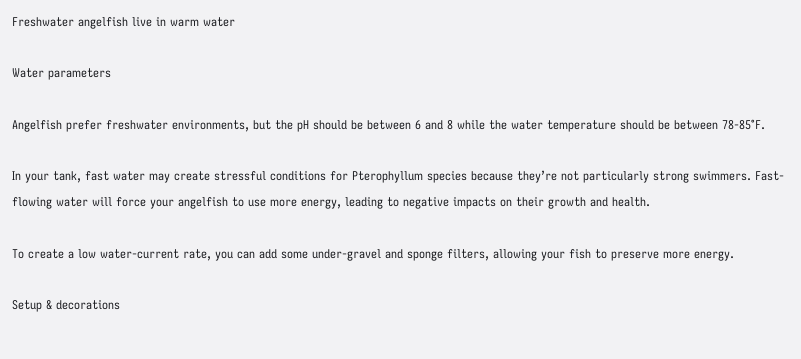Freshwater angelfish live in warm water

Water parameters

Angelfish prefer freshwater environments, but the pH should be between 6 and 8 while the water temperature should be between 78-85°F.

In your tank, fast water may create stressful conditions for Pterophyllum species because they’re not particularly strong swimmers. Fast-flowing water will force your angelfish to use more energy, leading to negative impacts on their growth and health.

To create a low water-current rate, you can add some under-gravel and sponge filters, allowing your fish to preserve more energy.

Setup & decorations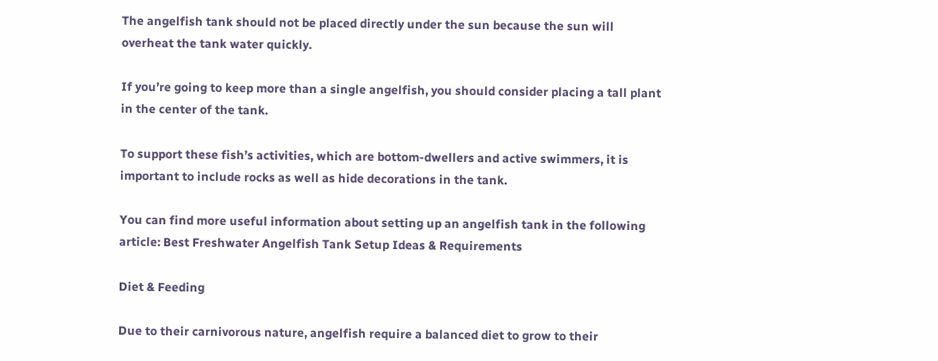The angelfish tank should not be placed directly under the sun because the sun will overheat the tank water quickly.

If you’re going to keep more than a single angelfish, you should consider placing a tall plant in the center of the tank.

To support these fish’s activities, which are bottom-dwellers and active swimmers, it is important to include rocks as well as hide decorations in the tank.

You can find more useful information about setting up an angelfish tank in the following article: Best Freshwater Angelfish Tank Setup Ideas & Requirements

Diet & Feeding

Due to their carnivorous nature, angelfish require a balanced diet to grow to their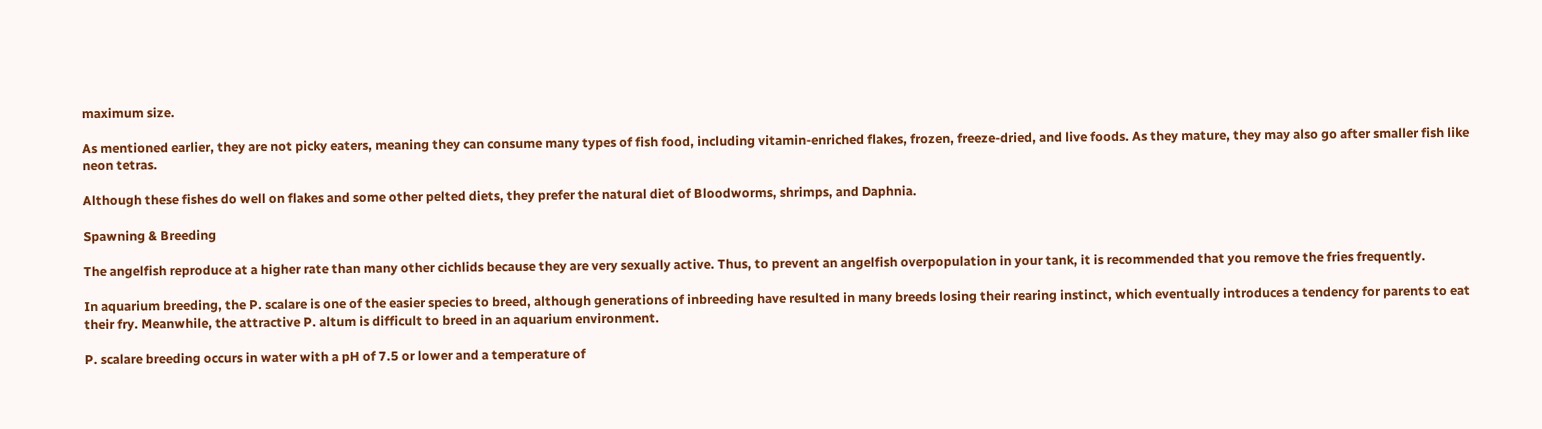maximum size.

As mentioned earlier, they are not picky eaters, meaning they can consume many types of fish food, including vitamin-enriched flakes, frozen, freeze-dried, and live foods. As they mature, they may also go after smaller fish like neon tetras.

Although these fishes do well on flakes and some other pelted diets, they prefer the natural diet of Bloodworms, shrimps, and Daphnia.

Spawning & Breeding

The angelfish reproduce at a higher rate than many other cichlids because they are very sexually active. Thus, to prevent an angelfish overpopulation in your tank, it is recommended that you remove the fries frequently.

In aquarium breeding, the P. scalare is one of the easier species to breed, although generations of inbreeding have resulted in many breeds losing their rearing instinct, which eventually introduces a tendency for parents to eat their fry. Meanwhile, the attractive P. altum is difficult to breed in an aquarium environment.

P. scalare breeding occurs in water with a pH of 7.5 or lower and a temperature of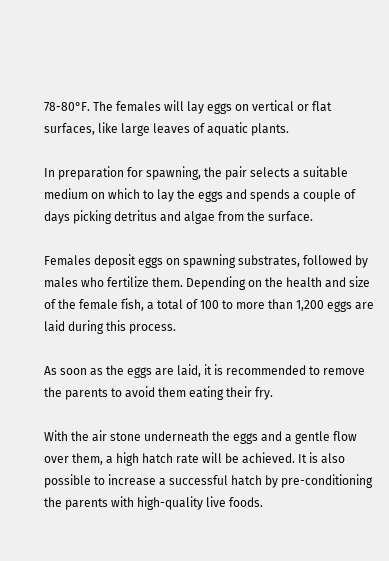78-80°F. The females will lay eggs on vertical or flat surfaces, like large leaves of aquatic plants.

In preparation for spawning, the pair selects a suitable medium on which to lay the eggs and spends a couple of days picking detritus and algae from the surface.

Females deposit eggs on spawning substrates, followed by males who fertilize them. Depending on the health and size of the female fish, a total of 100 to more than 1,200 eggs are laid during this process.

As soon as the eggs are laid, it is recommended to remove the parents to avoid them eating their fry.

With the air stone underneath the eggs and a gentle flow over them, a high hatch rate will be achieved. It is also possible to increase a successful hatch by pre-conditioning the parents with high-quality live foods.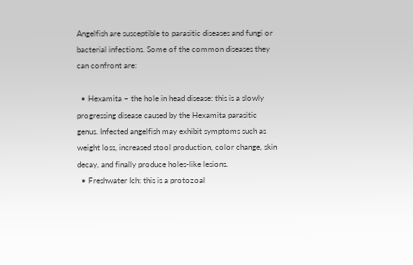Angelfish are susceptible to parasitic diseases and fungi or bacterial infections. Some of the common diseases they can confront are:

  • Hexamita – the hole in head disease: this is a slowly progressing disease caused by the Hexamita parasitic genus. Infected angelfish may exhibit symptoms such as weight loss, increased stool production, color change, skin decay, and finally produce holes-like lesions.
  • Freshwater Ich: this is a protozoal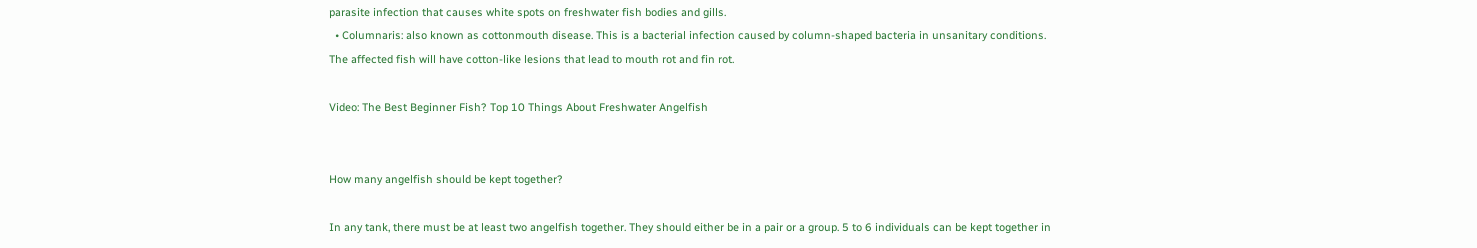parasite infection that causes white spots on freshwater fish bodies and gills.
  • Columnaris: also known as cottonmouth disease. This is a bacterial infection caused by column-shaped bacteria in unsanitary conditions. The affected fish will have cotton-like lesions that lead to mouth rot and fin rot.

Video: The Best Beginner Fish? Top 10 Things About Freshwater Angelfish


How many angelfish should be kept together?

In any tank, there must be at least two angelfish together. They should either be in a pair or a group. 5 to 6 individuals can be kept together in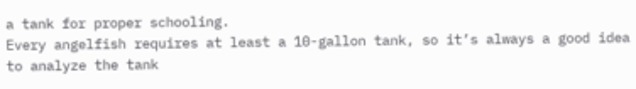a tank for proper schooling.
Every angelfish requires at least a 10-gallon tank, so it’s always a good idea to analyze the tank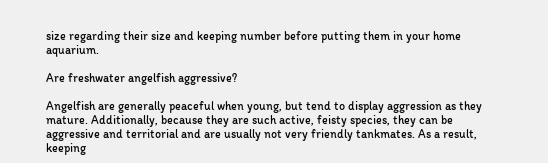size regarding their size and keeping number before putting them in your home aquarium.

Are freshwater angelfish aggressive?

Angelfish are generally peaceful when young, but tend to display aggression as they mature. Additionally, because they are such active, feisty species, they can be aggressive and territorial and are usually not very friendly tankmates. As a result, keeping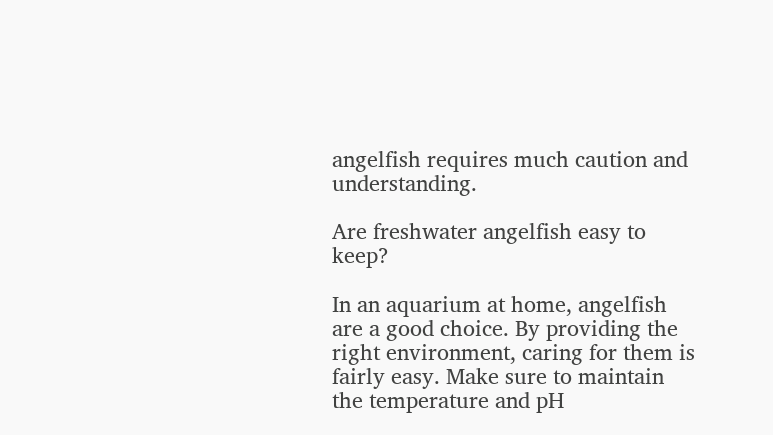angelfish requires much caution and understanding.

Are freshwater angelfish easy to keep?

In an aquarium at home, angelfish are a good choice. By providing the right environment, caring for them is fairly easy. Make sure to maintain the temperature and pH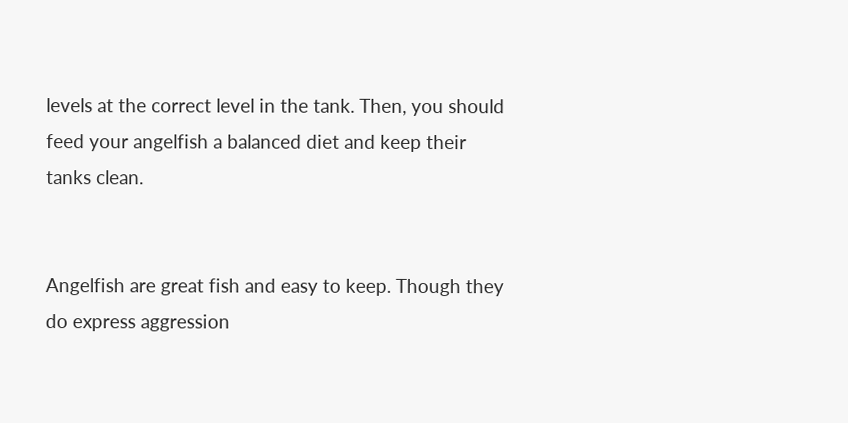levels at the correct level in the tank. Then, you should feed your angelfish a balanced diet and keep their tanks clean.


Angelfish are great fish and easy to keep. Though they do express aggression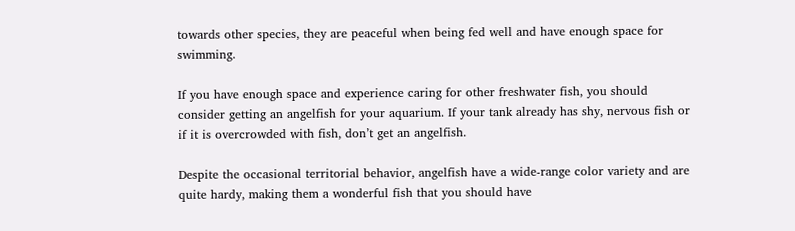towards other species, they are peaceful when being fed well and have enough space for swimming.

If you have enough space and experience caring for other freshwater fish, you should consider getting an angelfish for your aquarium. If your tank already has shy, nervous fish or if it is overcrowded with fish, don’t get an angelfish.

Despite the occasional territorial behavior, angelfish have a wide-range color variety and are quite hardy, making them a wonderful fish that you should have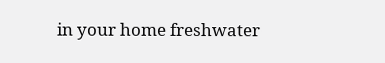in your home freshwater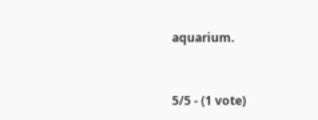aquarium.


5/5 - (1 vote)